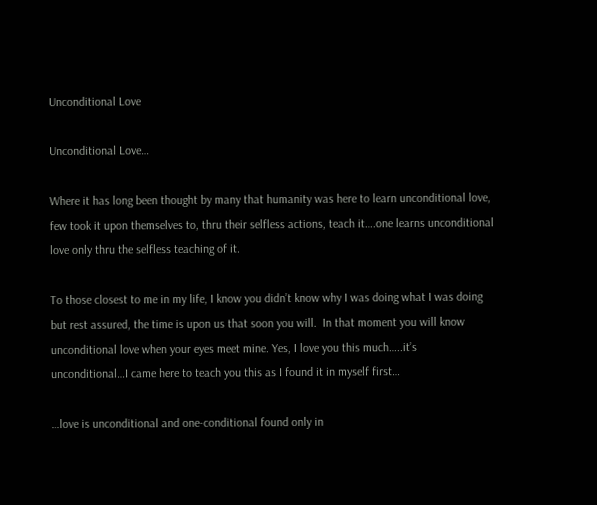Unconditional Love

Unconditional Love…

Where it has long been thought by many that humanity was here to learn unconditional love, few took it upon themselves to, thru their selfless actions, teach it….one learns unconditional love only thru the selfless teaching of it.

To those closest to me in my life, I know you didn’t know why I was doing what I was doing but rest assured, the time is upon us that soon you will.  In that moment you will know unconditional love when your eyes meet mine. Yes, I love you this much…..it’s unconditional…I came here to teach you this as I found it in myself first…

…love is unconditional and one-conditional found only in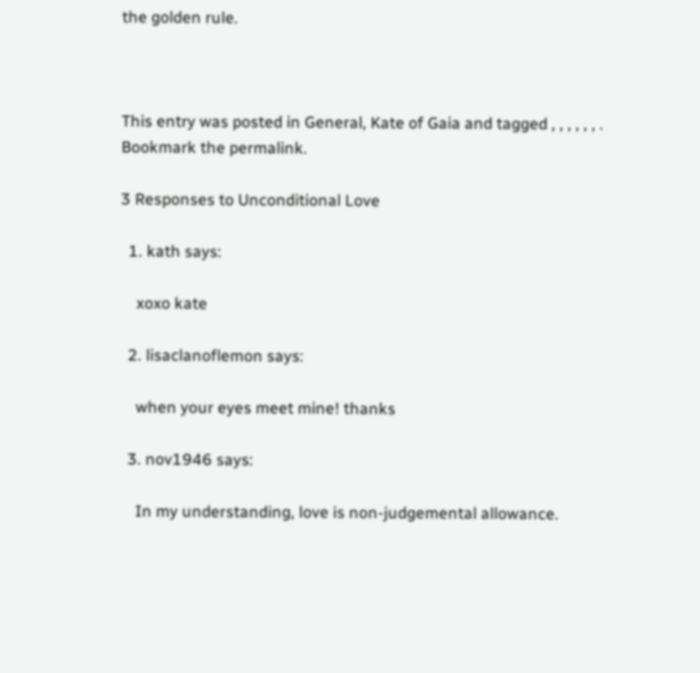the golden rule.



This entry was posted in General, Kate of Gaia and tagged , , , , , , . Bookmark the permalink.

3 Responses to Unconditional Love

  1. kath says:

    xoxo kate

  2. lisaclanoflemon says:

    when your eyes meet mine! thanks

  3. nov1946 says:

    In my understanding, love is non-judgemental allowance.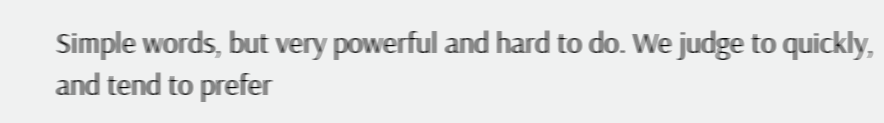Simple words, but very powerful and hard to do. We judge to quickly, and tend to prefer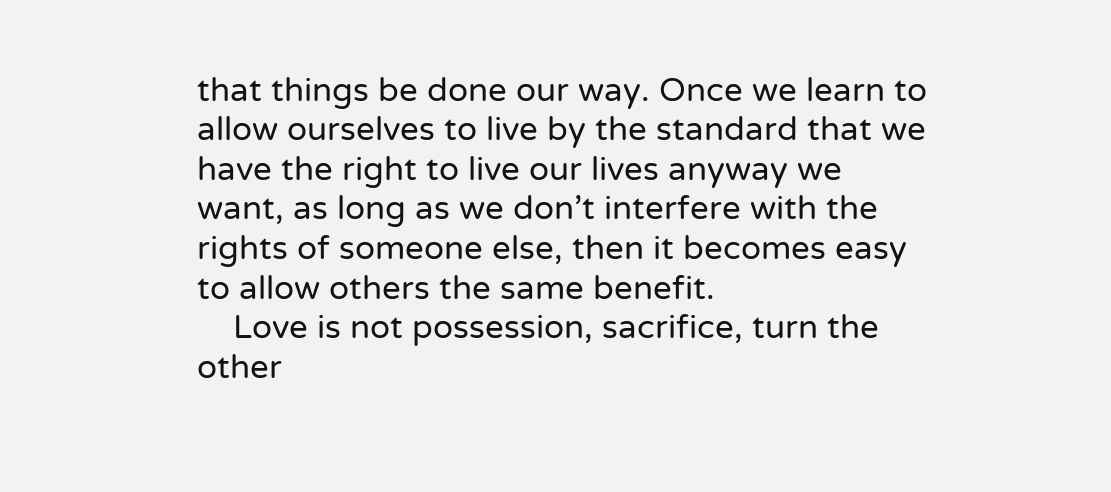that things be done our way. Once we learn to allow ourselves to live by the standard that we have the right to live our lives anyway we want, as long as we don’t interfere with the rights of someone else, then it becomes easy to allow others the same benefit.
    Love is not possession, sacrifice, turn the other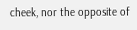cheek, nor the opposite of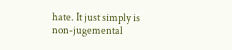hate. It just simply is non-jugemental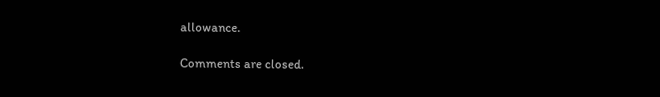allowance.

Comments are closed.